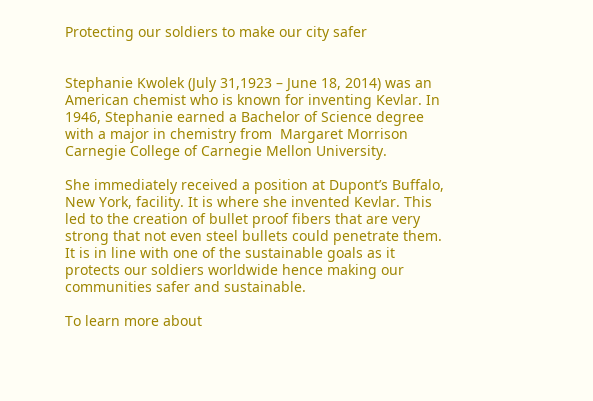Protecting our soldiers to make our city safer


Stephanie Kwolek (July 31,1923 – June 18, 2014) was an American chemist who is known for inventing Kevlar. In 1946, Stephanie earned a Bachelor of Science degree with a major in chemistry from  Margaret Morrison Carnegie College of Carnegie Mellon University.

She immediately received a position at Dupont’s Buffalo, New York, facility. It is where she invented Kevlar. This led to the creation of bullet proof fibers that are very strong that not even steel bullets could penetrate them. It is in line with one of the sustainable goals as it protects our soldiers worldwide hence making our communities safer and sustainable.

To learn more about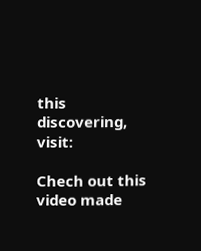this discovering, visit:

Chech out this video made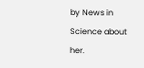by News in Science about her.